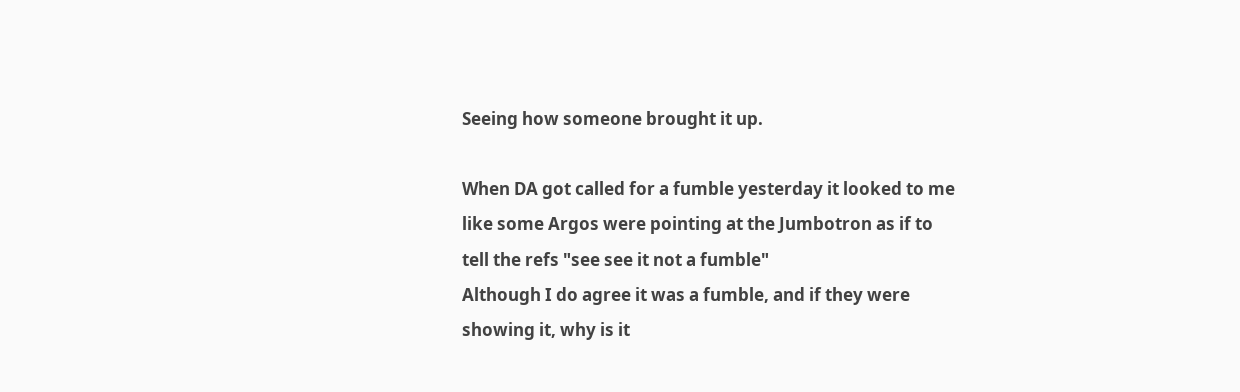Seeing how someone brought it up.

When DA got called for a fumble yesterday it looked to me like some Argos were pointing at the Jumbotron as if to tell the refs "see see it not a fumble"
Although I do agree it was a fumble, and if they were showing it, why is it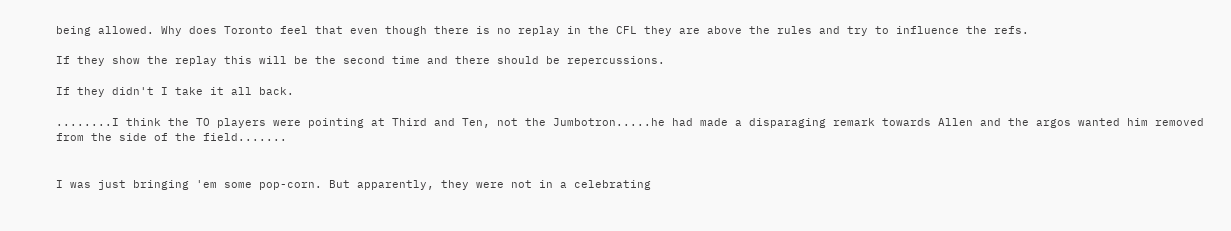being allowed. Why does Toronto feel that even though there is no replay in the CFL they are above the rules and try to influence the refs.

If they show the replay this will be the second time and there should be repercussions.

If they didn't I take it all back.

........I think the TO players were pointing at Third and Ten, not the Jumbotron.....he had made a disparaging remark towards Allen and the argos wanted him removed from the side of the field.......


I was just bringing 'em some pop-corn. But apparently, they were not in a celebrating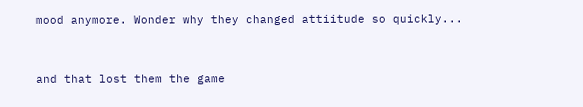mood anymore. Wonder why they changed attiitude so quickly...


and that lost them the game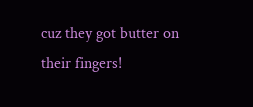cuz they got butter on their fingers!